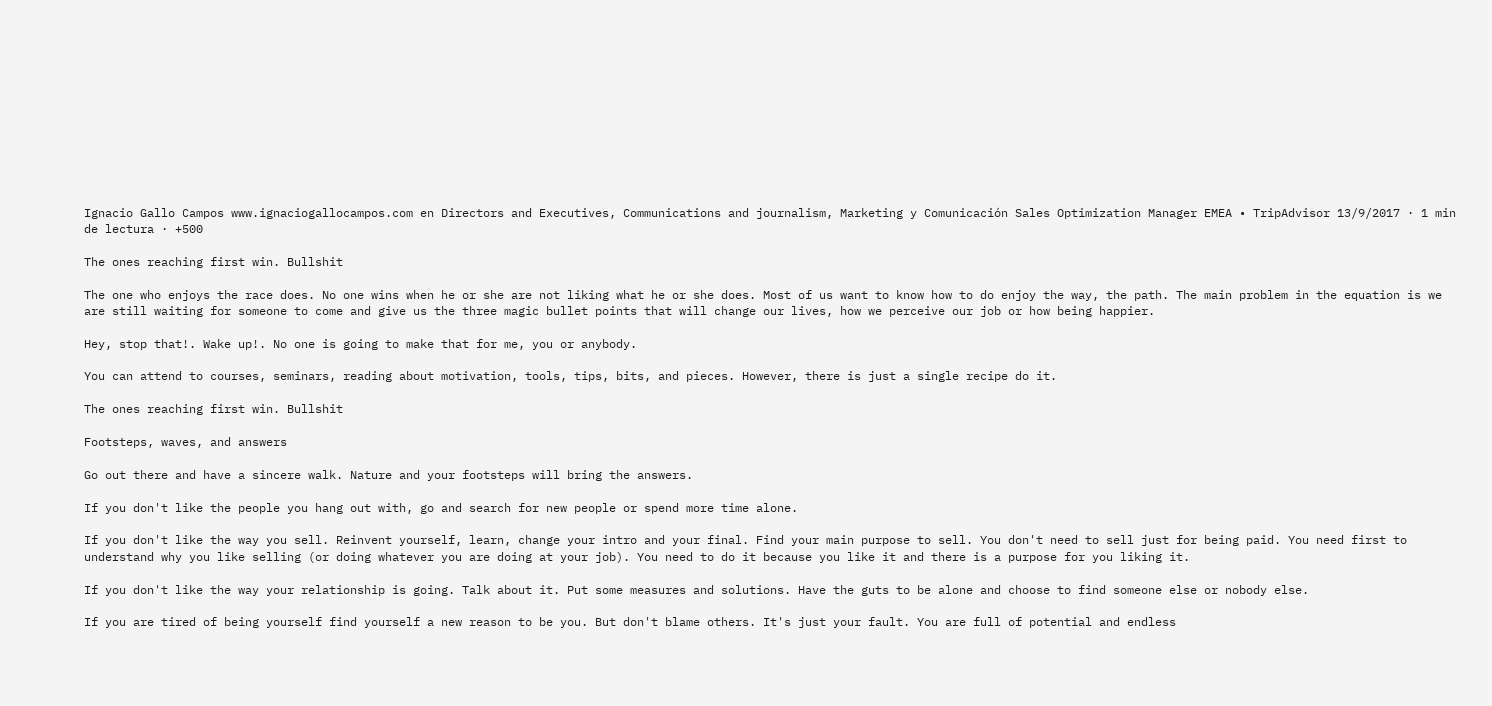Ignacio Gallo Campos www.ignaciogallocampos.com en Directors and Executives, Communications and journalism, Marketing y Comunicación Sales Optimization Manager EMEA • TripAdvisor 13/9/2017 · 1 min de lectura · +500

The ones reaching first win. Bullshit

The one who enjoys the race does. No one wins when he or she are not liking what he or she does. Most of us want to know how to do enjoy the way, the path. The main problem in the equation is we are still waiting for someone to come and give us the three magic bullet points that will change our lives, how we perceive our job or how being happier.

Hey, stop that!. Wake up!. No one is going to make that for me, you or anybody.

You can attend to courses, seminars, reading about motivation, tools, tips, bits, and pieces. However, there is just a single recipe do it.

The ones reaching first win. Bullshit

Footsteps, waves, and answers

Go out there and have a sincere walk. Nature and your footsteps will bring the answers.

If you don't like the people you hang out with, go and search for new people or spend more time alone.

If you don't like the way you sell. Reinvent yourself, learn, change your intro and your final. Find your main purpose to sell. You don't need to sell just for being paid. You need first to understand why you like selling (or doing whatever you are doing at your job). You need to do it because you like it and there is a purpose for you liking it.

If you don't like the way your relationship is going. Talk about it. Put some measures and solutions. Have the guts to be alone and choose to find someone else or nobody else.

If you are tired of being yourself find yourself a new reason to be you. But don't blame others. It's just your fault. You are full of potential and endless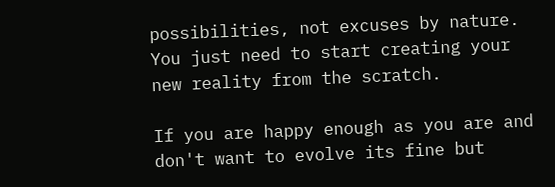possibilities, not excuses by nature. You just need to start creating your new reality from the scratch.

If you are happy enough as you are and don't want to evolve its fine but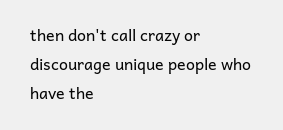then don't call crazy or discourage unique people who have the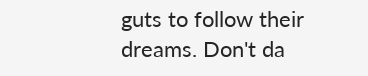guts to follow their dreams. Don't da